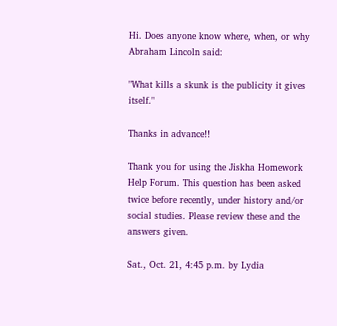Hi. Does anyone know where, when, or why Abraham Lincoln said:

"What kills a skunk is the publicity it gives itself."

Thanks in advance!!

Thank you for using the Jiskha Homework Help Forum. This question has been asked twice before recently, under history and/or social studies. Please review these and the answers given.

Sat., Oct. 21, 4:45 p.m. by Lydia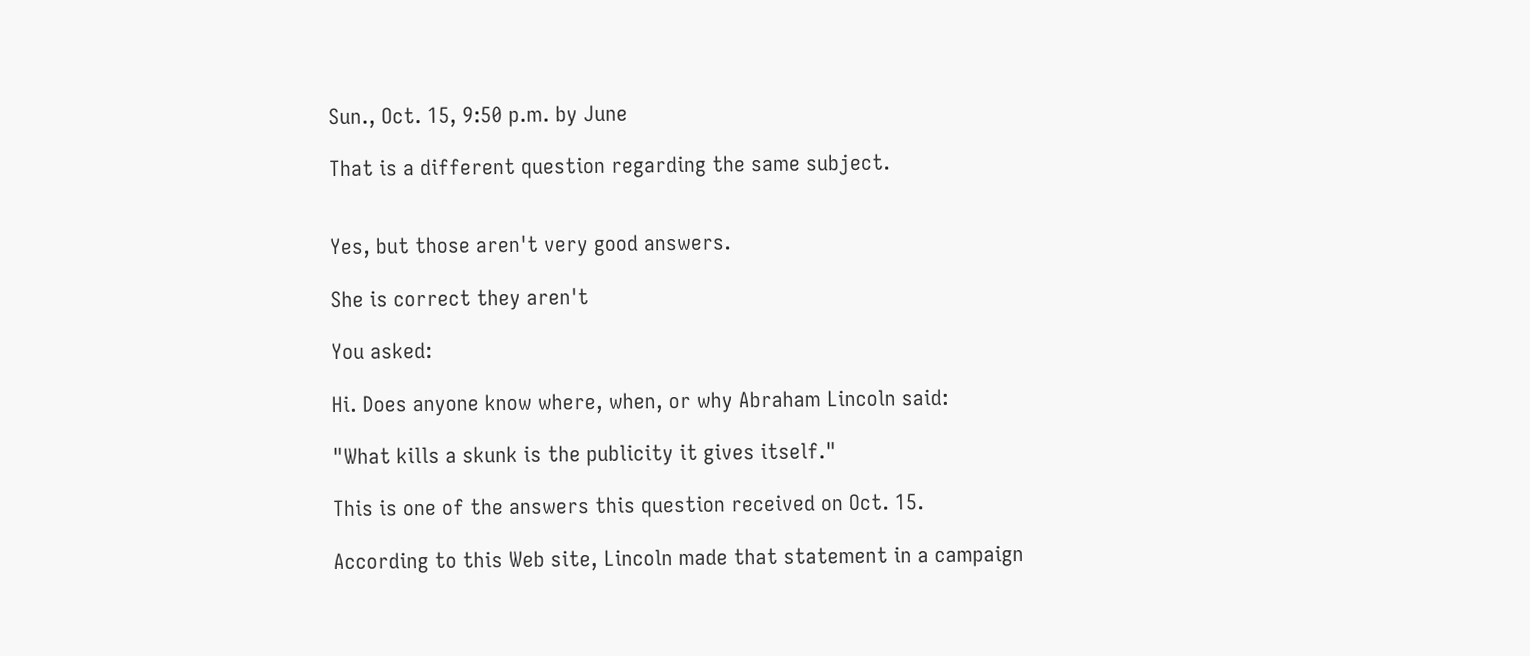Sun., Oct. 15, 9:50 p.m. by June

That is a different question regarding the same subject.


Yes, but those aren't very good answers.

She is correct they aren't

You asked:

Hi. Does anyone know where, when, or why Abraham Lincoln said:

"What kills a skunk is the publicity it gives itself."

This is one of the answers this question received on Oct. 15.

According to this Web site, Lincoln made that statement in a campaign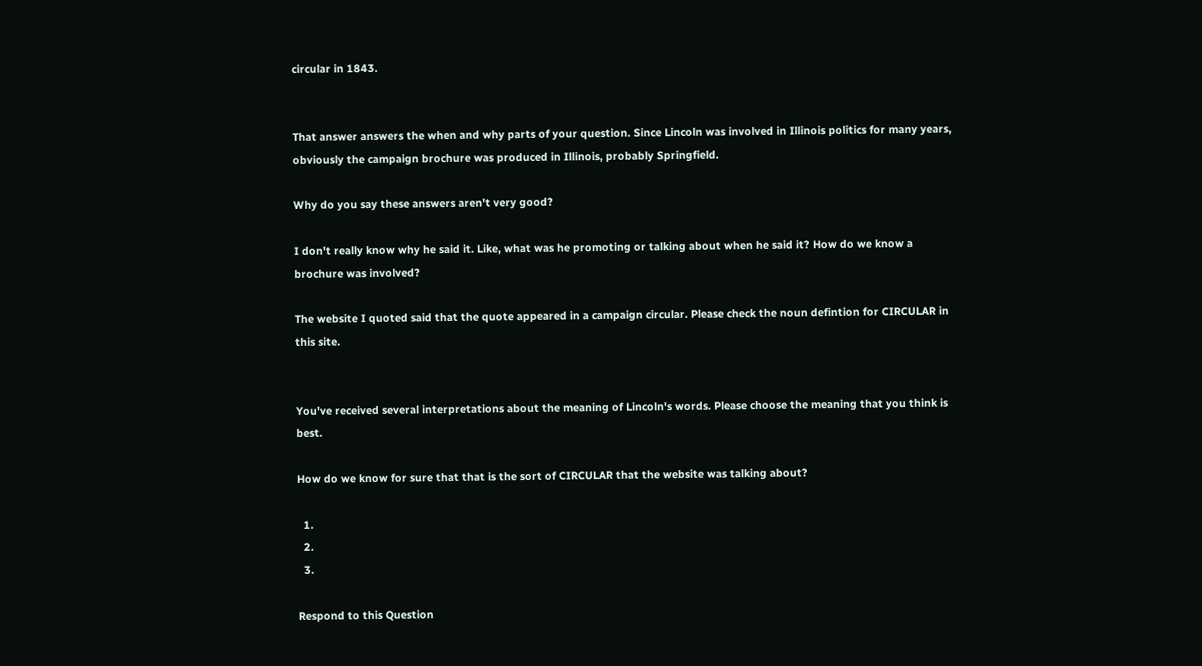circular in 1843.


That answer answers the when and why parts of your question. Since Lincoln was involved in Illinois politics for many years, obviously the campaign brochure was produced in Illinois, probably Springfield.

Why do you say these answers aren't very good?

I don't really know why he said it. Like, what was he promoting or talking about when he said it? How do we know a brochure was involved?

The website I quoted said that the quote appeared in a campaign circular. Please check the noun defintion for CIRCULAR in this site.


You've received several interpretations about the meaning of Lincoln's words. Please choose the meaning that you think is best.

How do we know for sure that that is the sort of CIRCULAR that the website was talking about?

  1.
  2.
  3.

Respond to this Question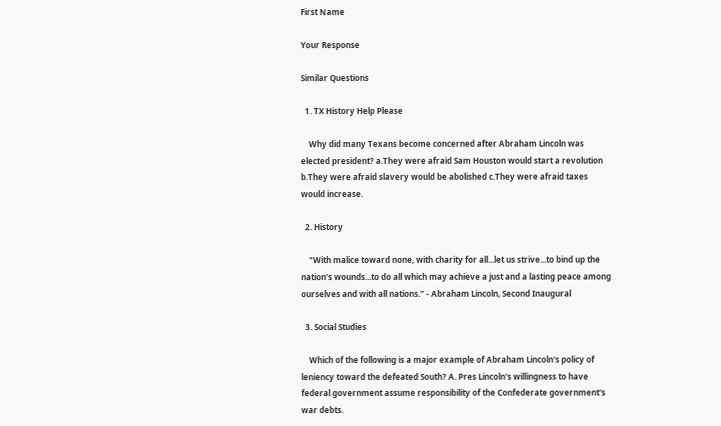First Name

Your Response

Similar Questions

  1. TX History Help Please

    Why did many Texans become concerned after Abraham Lincoln was elected president? a.They were afraid Sam Houston would start a revolution b.They were afraid slavery would be abolished c.They were afraid taxes would increase.

  2. History

    "With malice toward none, with charity for all...let us strive...to bind up the nation's wounds...to do all which may achieve a just and a lasting peace among ourselves and with all nations." - Abraham Lincoln, Second Inaugural

  3. Social Studies

    Which of the following is a major example of Abraham Lincoln's policy of leniency toward the defeated South? A. Pres Lincoln's willingness to have federal government assume responsibility of the Confederate government's war debts.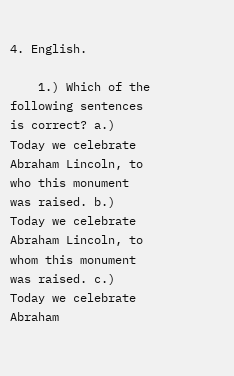4. English.

    1.) Which of the following sentences is correct? a.) Today we celebrate Abraham Lincoln, to who this monument was raised. b.) Today we celebrate Abraham Lincoln, to whom this monument was raised. c.) Today we celebrate Abraham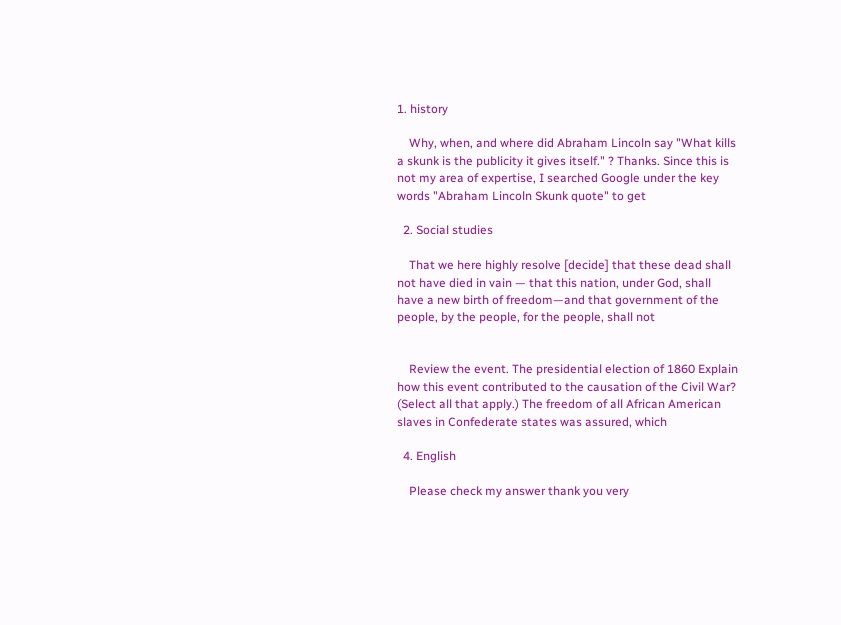1. history

    Why, when, and where did Abraham Lincoln say "What kills a skunk is the publicity it gives itself." ? Thanks. Since this is not my area of expertise, I searched Google under the key words "Abraham Lincoln Skunk quote" to get

  2. Social studies

    That we here highly resolve [decide] that these dead shall not have died in vain — that this nation, under God, shall have a new birth of freedom—and that government of the people, by the people, for the people, shall not


    Review the event. The presidential election of 1860 Explain how this event contributed to the causation of the Civil War? (Select all that apply.) The freedom of all African American slaves in Confederate states was assured, which

  4. English

    Please check my answer thank you very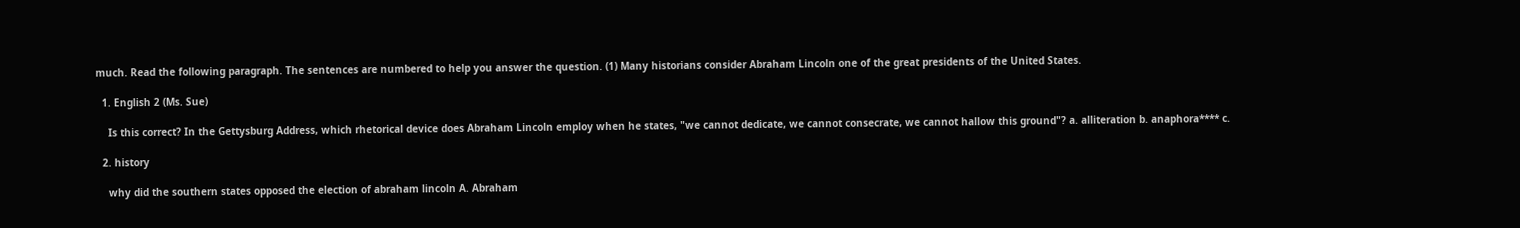much. Read the following paragraph. The sentences are numbered to help you answer the question. (1) Many historians consider Abraham Lincoln one of the great presidents of the United States.

  1. English 2 (Ms. Sue)

    Is this correct? In the Gettysburg Address, which rhetorical device does Abraham Lincoln employ when he states, "we cannot dedicate, we cannot consecrate, we cannot hallow this ground"? a. alliteration b. anaphora**** c.

  2. history

    why did the southern states opposed the election of abraham lincoln A. Abraham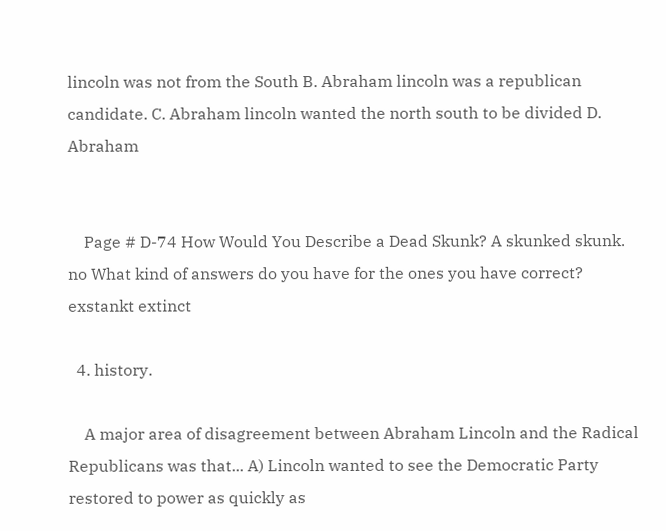lincoln was not from the South B. Abraham lincoln was a republican candidate. C. Abraham lincoln wanted the north south to be divided D. Abraham


    Page # D-74 How Would You Describe a Dead Skunk? A skunked skunk. no What kind of answers do you have for the ones you have correct? exstankt extinct

  4. history.

    A major area of disagreement between Abraham Lincoln and the Radical Republicans was that... A) Lincoln wanted to see the Democratic Party restored to power as quickly as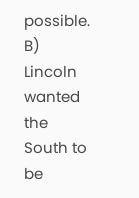possible. B) Lincoln wanted the South to be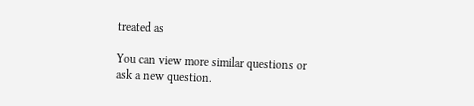treated as

You can view more similar questions or ask a new question.